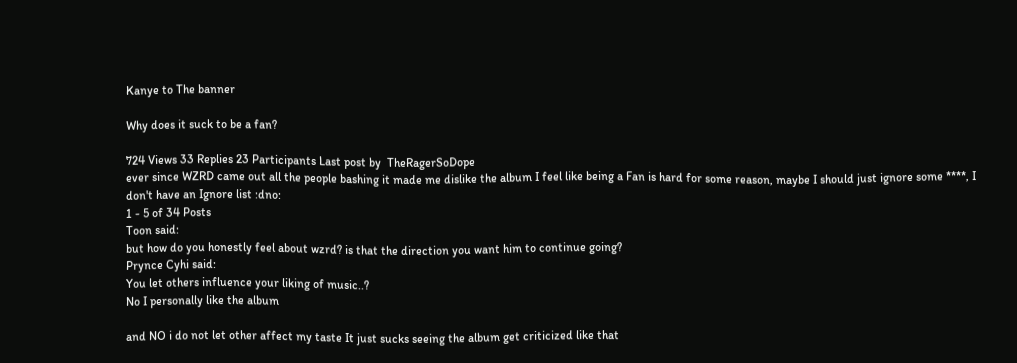Kanye to The banner

Why does it suck to be a fan?

724 Views 33 Replies 23 Participants Last post by  TheRagerSoDope
ever since WZRD came out all the people bashing it made me dislike the album I feel like being a Fan is hard for some reason, maybe I should just ignore some ****, I don't have an Ignore list :dno:
1 - 5 of 34 Posts
Toon said:
but how do you honestly feel about wzrd? is that the direction you want him to continue going?
Prynce Cyhi said:
You let others influence your liking of music..?
No I personally like the album

and NO i do not let other affect my taste It just sucks seeing the album get criticized like that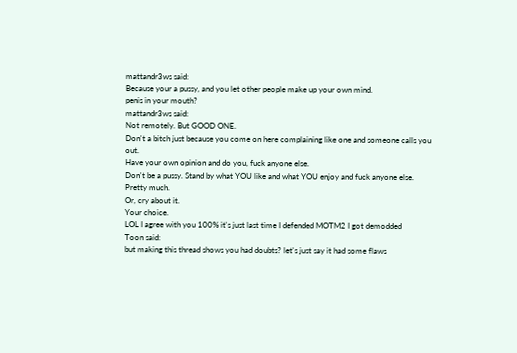mattandr3ws said:
Because your a pussy, and you let other people make up your own mind.
penis in your mouth?
mattandr3ws said:
Not remotely. But GOOD ONE.
Don't a bitch just because you come on here complaining like one and someone calls you out.
Have your own opinion and do you, fuck anyone else.
Don't be a pussy. Stand by what YOU like and what YOU enjoy and fuck anyone else.
Pretty much.
Or, cry about it.
Your choice.
LOL I agree with you 100% it's just last time I defended MOTM2 I got demodded
Toon said:
but making this thread shows you had doubts? let's just say it had some flaws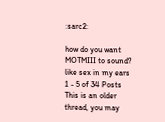:sarc2:

how do you want MOTMIII to sound?
like sex in my ears
1 - 5 of 34 Posts
This is an older thread, you may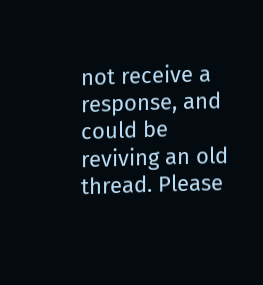not receive a response, and could be reviving an old thread. Please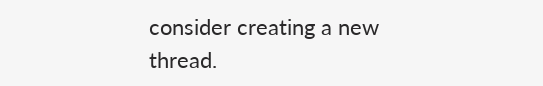consider creating a new thread.